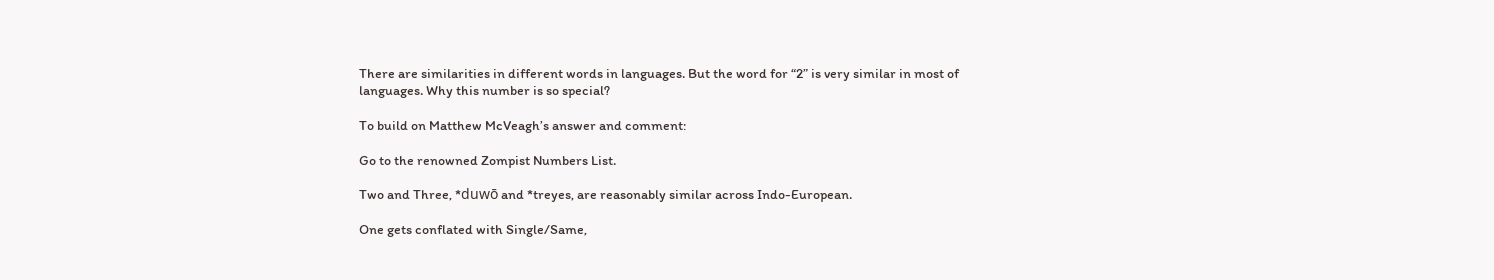There are similarities in different words in languages. But the word for “2” is very similar in most of languages. Why this number is so special?

To build on Matthew McVeagh’s answer and comment:

Go to the renowned Zompist Numbers List.

Two and Three, *duwō and *treyes, are reasonably similar across Indo-European.

One gets conflated with Single/Same,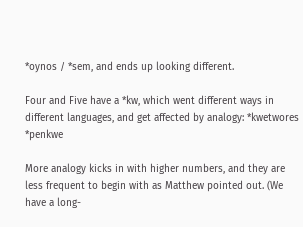*oynos / *sem, and ends up looking different.

Four and Five have a *kw, which went different ways in different languages, and get affected by analogy: *kwetwores *penkwe

More analogy kicks in with higher numbers, and they are less frequent to begin with as Matthew pointed out. (We have a long-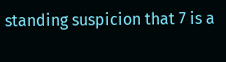standing suspicion that 7 is a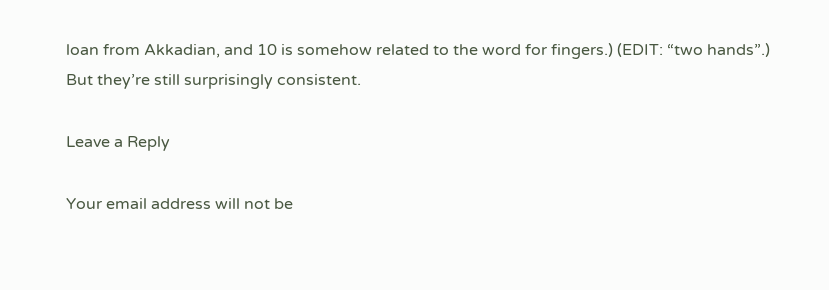loan from Akkadian, and 10 is somehow related to the word for fingers.) (EDIT: “two hands”.) But they’re still surprisingly consistent.

Leave a Reply

Your email address will not be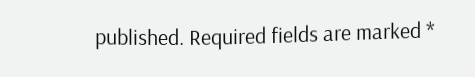published. Required fields are marked *